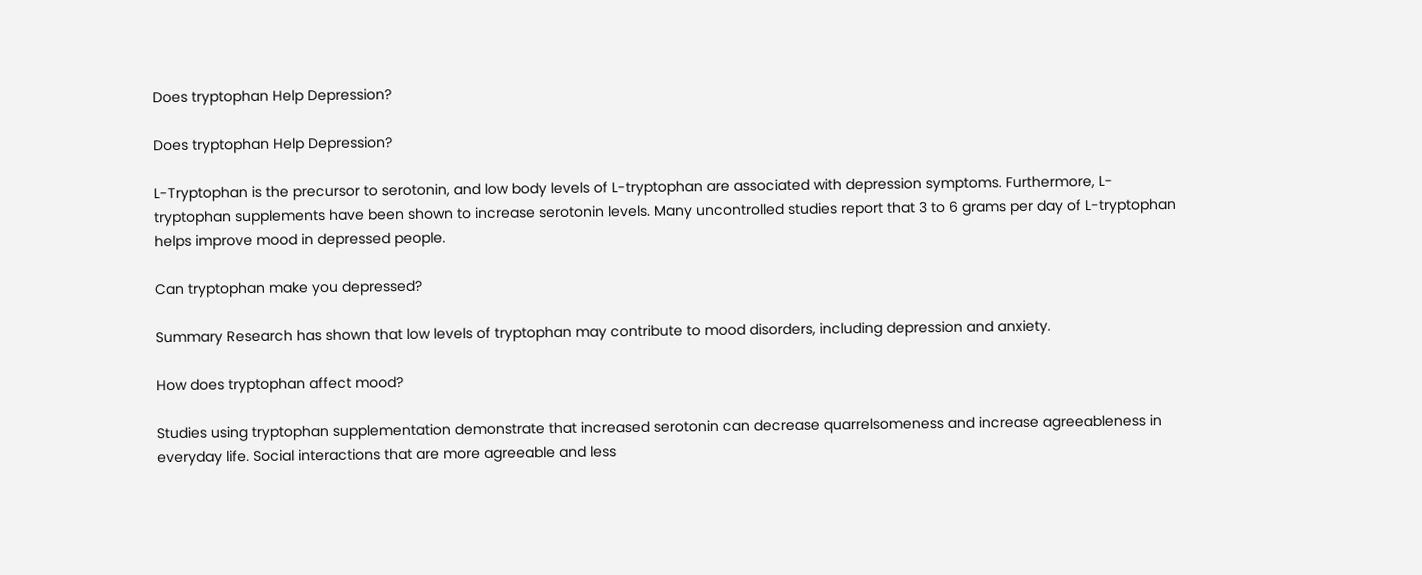Does tryptophan Help Depression?

Does tryptophan Help Depression?

L-Tryptophan is the precursor to serotonin, and low body levels of L-tryptophan are associated with depression symptoms. Furthermore, L-tryptophan supplements have been shown to increase serotonin levels. Many uncontrolled studies report that 3 to 6 grams per day of L-tryptophan helps improve mood in depressed people.

Can tryptophan make you depressed?

Summary Research has shown that low levels of tryptophan may contribute to mood disorders, including depression and anxiety.

How does tryptophan affect mood?

Studies using tryptophan supplementation demonstrate that increased serotonin can decrease quarrelsomeness and increase agreeableness in everyday life. Social interactions that are more agreeable and less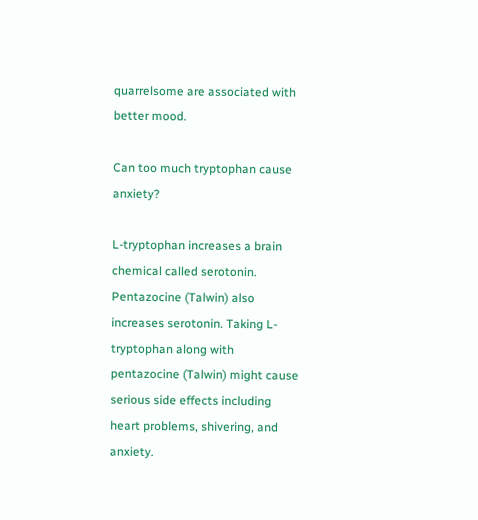quarrelsome are associated with better mood.

Can too much tryptophan cause anxiety?

L-tryptophan increases a brain chemical called serotonin. Pentazocine (Talwin) also increases serotonin. Taking L-tryptophan along with pentazocine (Talwin) might cause serious side effects including heart problems, shivering, and anxiety.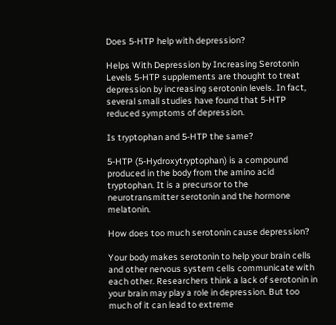Does 5-HTP help with depression?

Helps With Depression by Increasing Serotonin Levels 5-HTP supplements are thought to treat depression by increasing serotonin levels. In fact, several small studies have found that 5-HTP reduced symptoms of depression.

Is tryptophan and 5-HTP the same?

5-HTP (5-Hydroxytryptophan) is a compound produced in the body from the amino acid tryptophan. It is a precursor to the neurotransmitter serotonin and the hormone melatonin.

How does too much serotonin cause depression?

Your body makes serotonin to help your brain cells and other nervous system cells communicate with each other. Researchers think a lack of serotonin in your brain may play a role in depression. But too much of it can lead to extreme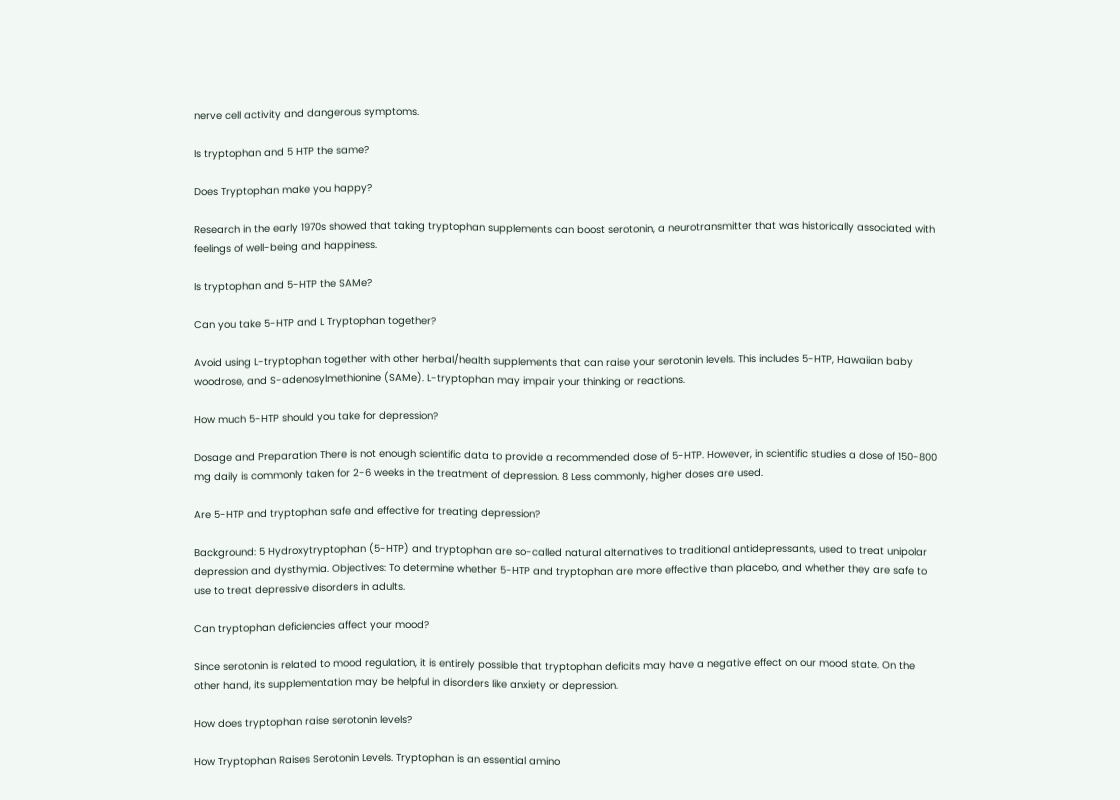nerve cell activity and dangerous symptoms.

Is tryptophan and 5 HTP the same?

Does Tryptophan make you happy?

Research in the early 1970s showed that taking tryptophan supplements can boost serotonin, a neurotransmitter that was historically associated with feelings of well-being and happiness.

Is tryptophan and 5-HTP the SAMe?

Can you take 5-HTP and L Tryptophan together?

Avoid using L-tryptophan together with other herbal/health supplements that can raise your serotonin levels. This includes 5-HTP, Hawaiian baby woodrose, and S-adenosylmethionine (SAMe). L-tryptophan may impair your thinking or reactions.

How much 5-HTP should you take for depression?

Dosage and Preparation There is not enough scientific data to provide a recommended dose of 5-HTP. However, in scientific studies a dose of 150-800 mg daily is commonly taken for 2-6 weeks in the treatment of depression. 8 Less commonly, higher doses are used.

Are 5-HTP and tryptophan safe and effective for treating depression?

Background: 5 Hydroxytryptophan (5-HTP) and tryptophan are so-called natural alternatives to traditional antidepressants, used to treat unipolar depression and dysthymia. Objectives: To determine whether 5-HTP and tryptophan are more effective than placebo, and whether they are safe to use to treat depressive disorders in adults.

Can tryptophan deficiencies affect your mood?

Since serotonin is related to mood regulation, it is entirely possible that tryptophan deficits may have a negative effect on our mood state. On the other hand, its supplementation may be helpful in disorders like anxiety or depression.

How does tryptophan raise serotonin levels?

How Tryptophan Raises Serotonin Levels. Tryptophan is an essential amino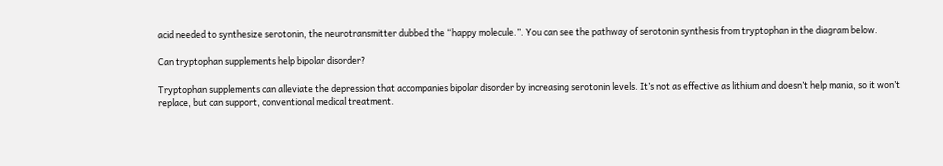acid needed to synthesize serotonin, the neurotransmitter dubbed the “happy molecule.”. You can see the pathway of serotonin synthesis from tryptophan in the diagram below.

Can tryptophan supplements help bipolar disorder?

Tryptophan supplements can alleviate the depression that accompanies bipolar disorder by increasing serotonin levels. It’s not as effective as lithium and doesn’t help mania, so it won’t replace, but can support, conventional medical treatment.